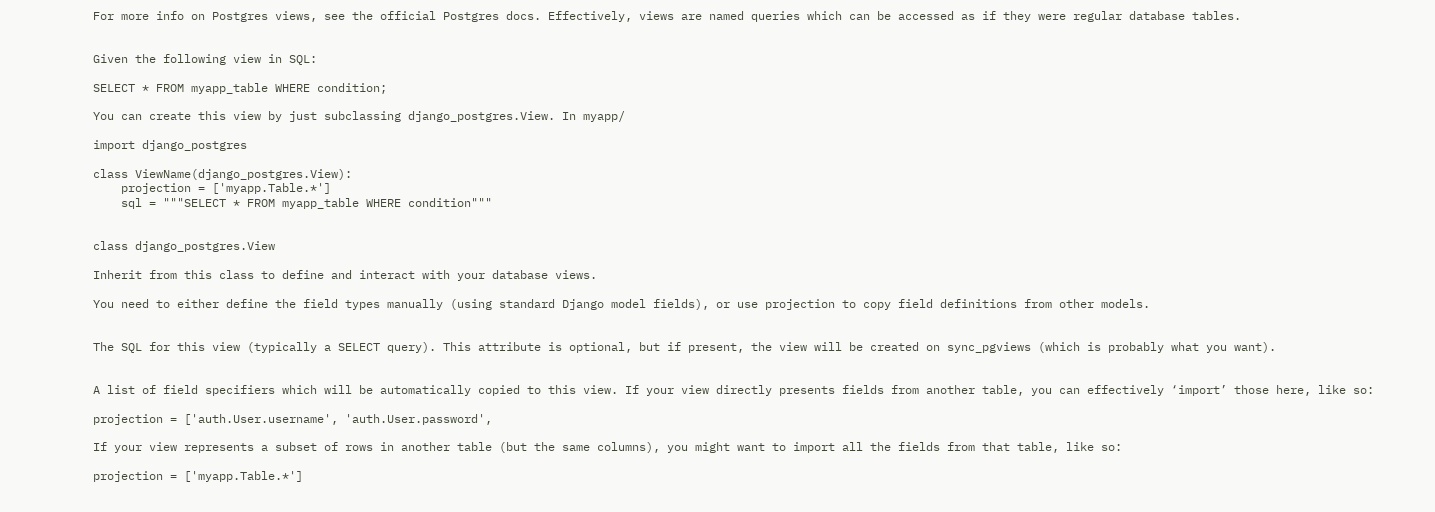For more info on Postgres views, see the official Postgres docs. Effectively, views are named queries which can be accessed as if they were regular database tables.


Given the following view in SQL:

SELECT * FROM myapp_table WHERE condition;

You can create this view by just subclassing django_postgres.View. In myapp/

import django_postgres

class ViewName(django_postgres.View):
    projection = ['myapp.Table.*']
    sql = """SELECT * FROM myapp_table WHERE condition"""


class django_postgres.View

Inherit from this class to define and interact with your database views.

You need to either define the field types manually (using standard Django model fields), or use projection to copy field definitions from other models.


The SQL for this view (typically a SELECT query). This attribute is optional, but if present, the view will be created on sync_pgviews (which is probably what you want).


A list of field specifiers which will be automatically copied to this view. If your view directly presents fields from another table, you can effectively ‘import’ those here, like so:

projection = ['auth.User.username', 'auth.User.password',

If your view represents a subset of rows in another table (but the same columns), you might want to import all the fields from that table, like so:

projection = ['myapp.Table.*']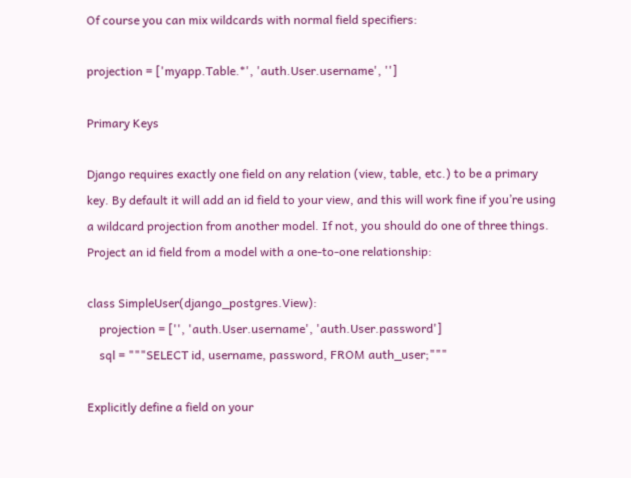Of course you can mix wildcards with normal field specifiers:

projection = ['myapp.Table.*', 'auth.User.username', '']

Primary Keys

Django requires exactly one field on any relation (view, table, etc.) to be a primary key. By default it will add an id field to your view, and this will work fine if you’re using a wildcard projection from another model. If not, you should do one of three things. Project an id field from a model with a one-to-one relationship:

class SimpleUser(django_postgres.View):
    projection = ['', 'auth.User.username', 'auth.User.password']
    sql = """SELECT id, username, password, FROM auth_user;"""

Explicitly define a field on your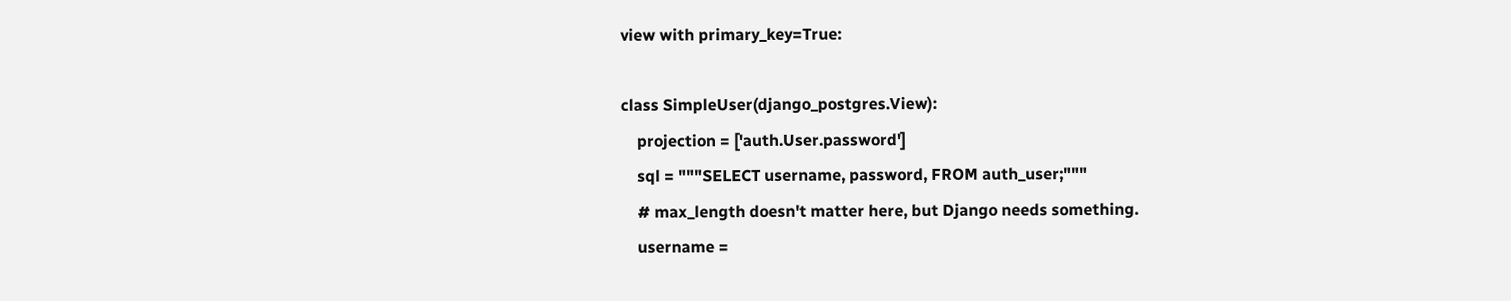view with primary_key=True:

class SimpleUser(django_postgres.View):
    projection = ['auth.User.password']
    sql = """SELECT username, password, FROM auth_user;"""
    # max_length doesn't matter here, but Django needs something.
    username =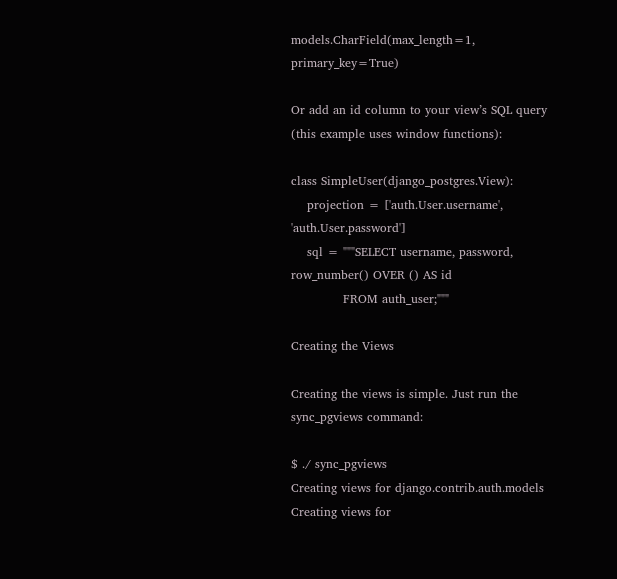models.CharField(max_length=1, primary_key=True)

Or add an id column to your view’s SQL query (this example uses window functions):

class SimpleUser(django_postgres.View):
    projection = ['auth.User.username', 'auth.User.password']
    sql = """SELECT username, password, row_number() OVER () AS id
             FROM auth_user;"""

Creating the Views

Creating the views is simple. Just run the sync_pgviews command:

$ ./ sync_pgviews
Creating views for django.contrib.auth.models
Creating views for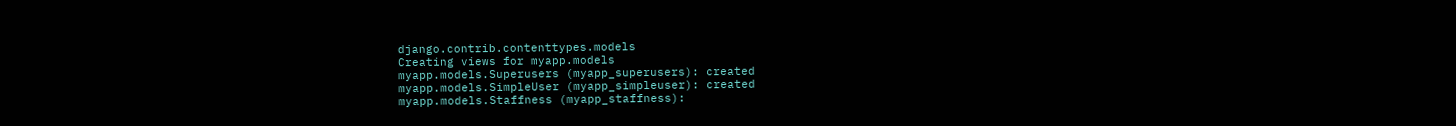django.contrib.contenttypes.models
Creating views for myapp.models
myapp.models.Superusers (myapp_superusers): created
myapp.models.SimpleUser (myapp_simpleuser): created
myapp.models.Staffness (myapp_staffness):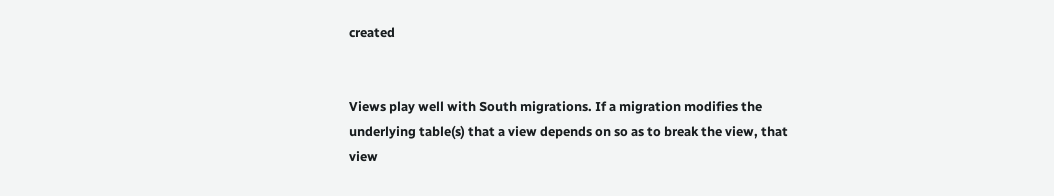created


Views play well with South migrations. If a migration modifies the underlying table(s) that a view depends on so as to break the view, that view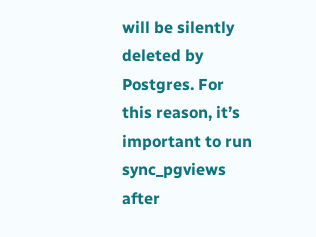will be silently deleted by Postgres. For this reason, it’s important to run sync_pgviews after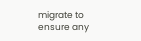migrate to ensure any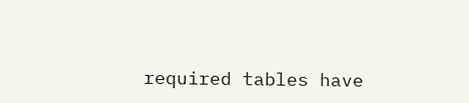required tables have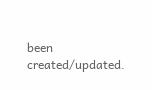been created/updated.